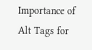Importance of Alt Tags for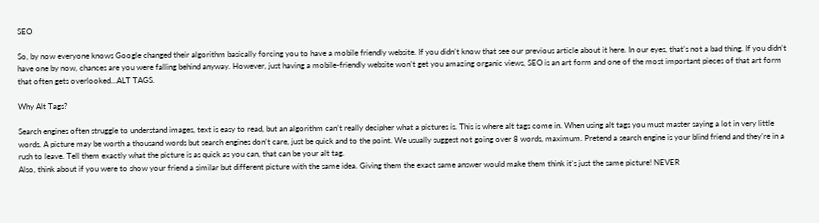SEO

So, by now everyone knows Google changed their algorithm basically forcing you to have a mobile friendly website. If you didn’t know that see our previous article about it here. In our eyes, that’s not a bad thing. If you didn’t have one by now, chances are you were falling behind anyway. However, just having a mobile-friendly website won’t get you amazing organic views, SEO is an art form and one of the most important pieces of that art form that often gets overlooked…ALT TAGS.

Why Alt Tags?

Search engines often struggle to understand images, text is easy to read, but an algorithm can’t really decipher what a pictures is. This is where alt tags come in. When using alt tags you must master saying a lot in very little words. A picture may be worth a thousand words but search engines don’t care, just be quick and to the point. We usually suggest not going over 8 words, maximum. Pretend a search engine is your blind friend and they’re in a rush to leave. Tell them exactly what the picture is as quick as you can, that can be your alt tag.
Also, think about if you were to show your friend a similar but different picture with the same idea. Giving them the exact same answer would make them think it’s just the same picture! NEVER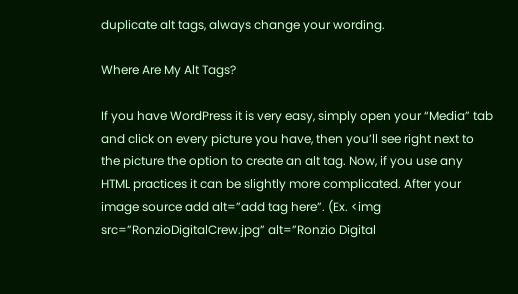duplicate alt tags, always change your wording.

Where Are My Alt Tags?

If you have WordPress it is very easy, simply open your “Media” tab and click on every picture you have, then you’ll see right next to the picture the option to create an alt tag. Now, if you use any HTML practices it can be slightly more complicated. After your image source add alt=”add tag here”. (Ex. <img src=”RonzioDigitalCrew.jpg” alt=”Ronzio Digital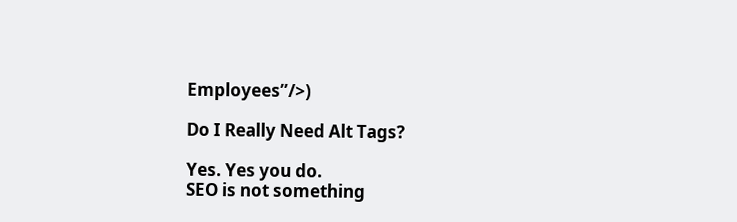Employees”/>)

Do I Really Need Alt Tags?

Yes. Yes you do.
SEO is not something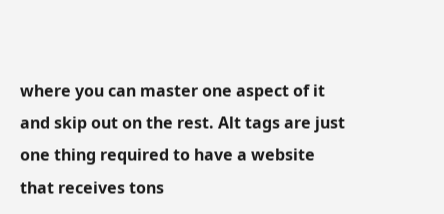where you can master one aspect of it and skip out on the rest. Alt tags are just one thing required to have a website that receives tons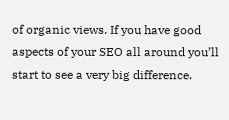of organic views. If you have good aspects of your SEO all around you’ll start to see a very big difference.